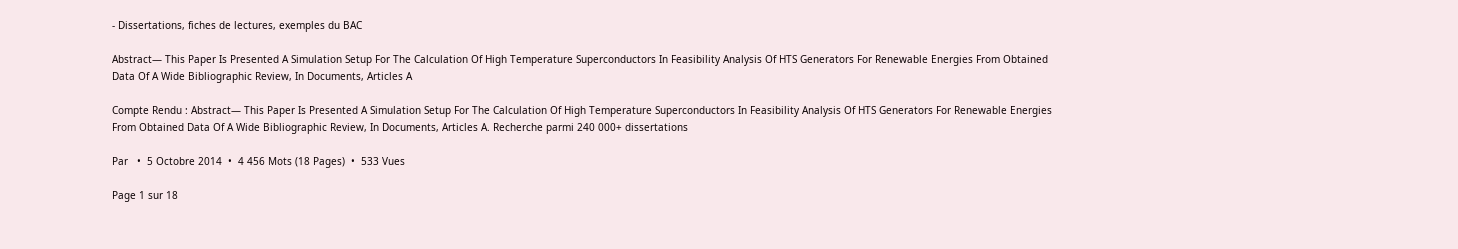- Dissertations, fiches de lectures, exemples du BAC

Abstract— This Paper Is Presented A Simulation Setup For The Calculation Of High Temperature Superconductors In Feasibility Analysis Of HTS Generators For Renewable Energies From Obtained Data Of A Wide Bibliographic Review, In Documents, Articles A

Compte Rendu : Abstract— This Paper Is Presented A Simulation Setup For The Calculation Of High Temperature Superconductors In Feasibility Analysis Of HTS Generators For Renewable Energies From Obtained Data Of A Wide Bibliographic Review, In Documents, Articles A. Recherche parmi 240 000+ dissertations

Par   •  5 Octobre 2014  •  4 456 Mots (18 Pages)  •  533 Vues

Page 1 sur 18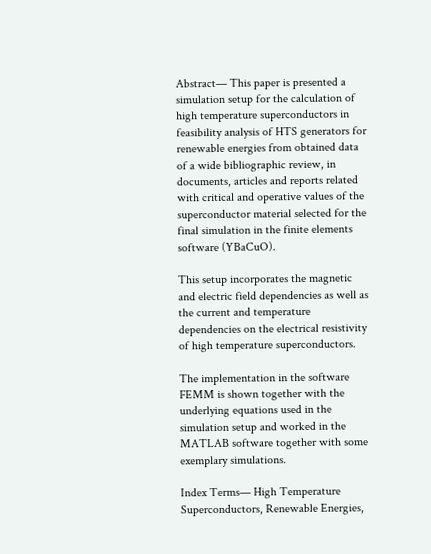Abstract— This paper is presented a simulation setup for the calculation of high temperature superconductors in feasibility analysis of HTS generators for renewable energies from obtained data of a wide bibliographic review, in documents, articles and reports related with critical and operative values of the superconductor material selected for the final simulation in the finite elements software (YBaCuO).

This setup incorporates the magnetic and electric field dependencies as well as the current and temperature dependencies on the electrical resistivity of high temperature superconductors.

The implementation in the software FEMM is shown together with the underlying equations used in the simulation setup and worked in the MATLAB software together with some exemplary simulations.

Index Terms— High Temperature Superconductors, Renewable Energies,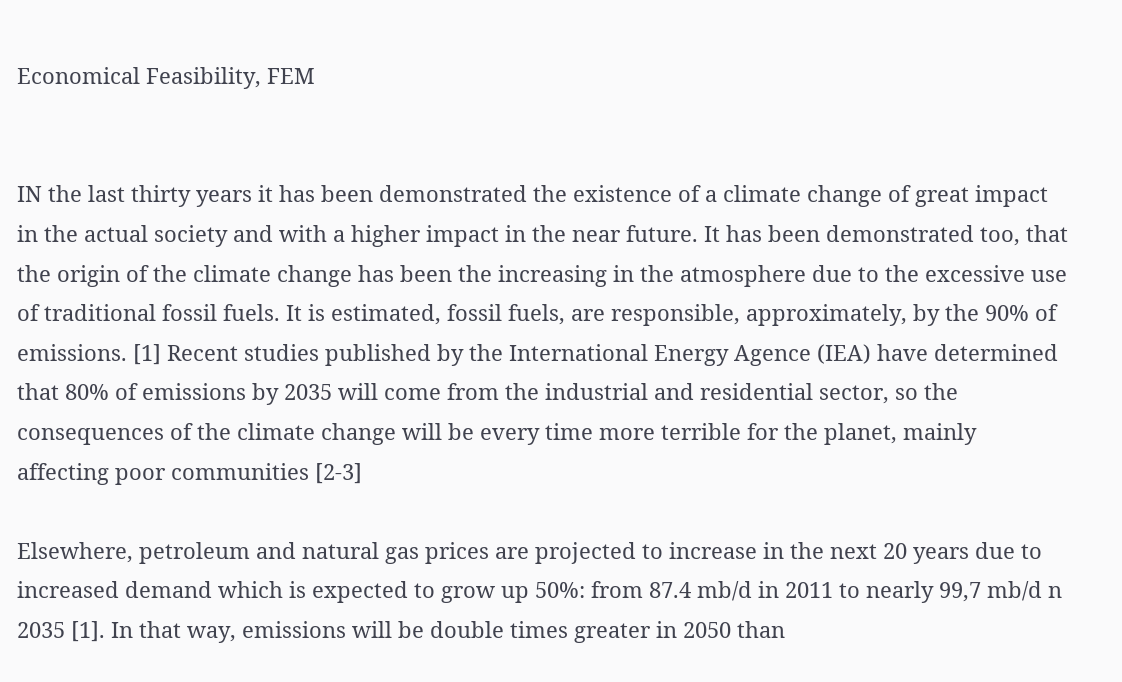Economical Feasibility, FEM


IN the last thirty years it has been demonstrated the existence of a climate change of great impact in the actual society and with a higher impact in the near future. It has been demonstrated too, that the origin of the climate change has been the increasing in the atmosphere due to the excessive use of traditional fossil fuels. It is estimated, fossil fuels, are responsible, approximately, by the 90% of emissions. [1] Recent studies published by the International Energy Agence (IEA) have determined that 80% of emissions by 2035 will come from the industrial and residential sector, so the consequences of the climate change will be every time more terrible for the planet, mainly affecting poor communities [2-3]

Elsewhere, petroleum and natural gas prices are projected to increase in the next 20 years due to increased demand which is expected to grow up 50%: from 87.4 mb/d in 2011 to nearly 99,7 mb/d n 2035 [1]. In that way, emissions will be double times greater in 2050 than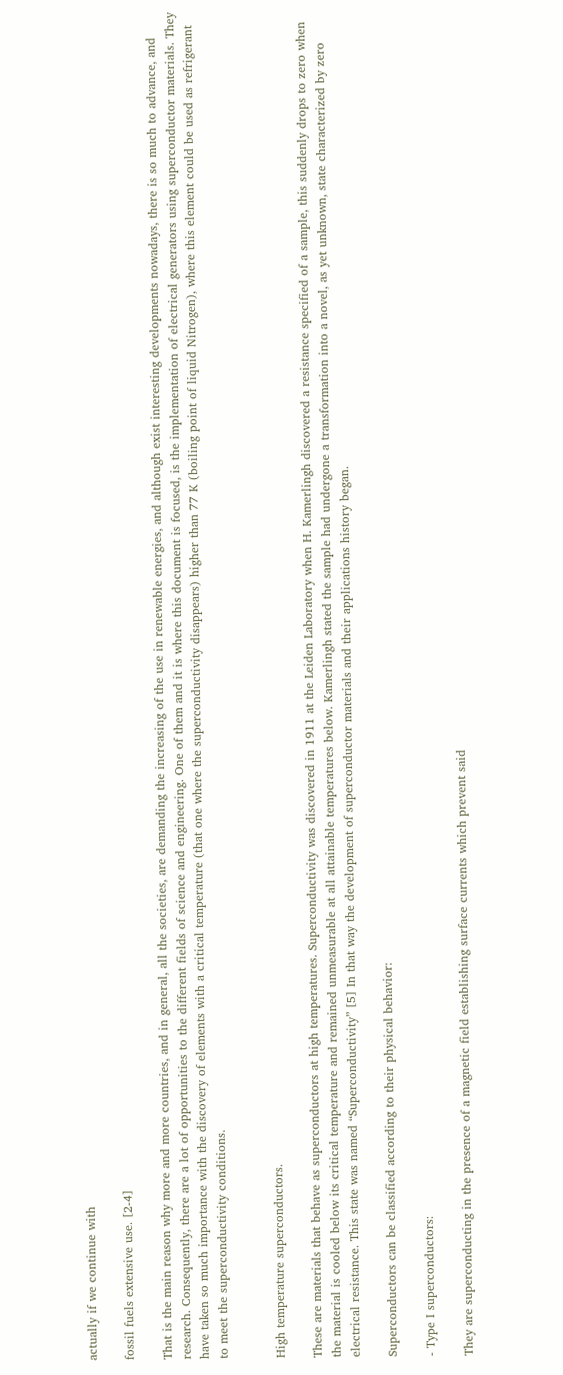actually if we continue with

fossil fuels extensive use. [2-4]

That is the main reason why more and more countries, and in general, all the societies, are demanding the increasing of the use in renewable energies, and although exist interesting developments nowadays, there is so much to advance, and research. Consequently, there are a lot of opportunities to the different fields of science and engineering. One of them and it is where this document is focused, is the implementation of electrical generators using superconductor materials. They have taken so much importance with the discovery of elements with a critical temperature (that one where the superconductivity disappears) higher than 77 K (boiling point of liquid Nitrogen), where this element could be used as refrigerant to meet the superconductivity conditions.


High temperature superconductors.

These are materials that behave as superconductors at high temperatures. Superconductivity was discovered in 1911 at the Leiden Laboratory when H. Kamerlingh discovered a resistance specified of a sample, this suddenly drops to zero when the material is cooled below its critical temperature and remained unmeasurable at all attainable temperatures below. Kamerlingh stated the sample had undergone a transformation into a novel, as yet unknown, state characterized by zero electrical resistance. This state was named “Superconductivity” [5] In that way the development of superconductor materials and their applications history began.

Superconductors can be classified according to their physical behavior:

- Type I superconductors:

They are superconducting in the presence of a magnetic field establishing surface currents which prevent said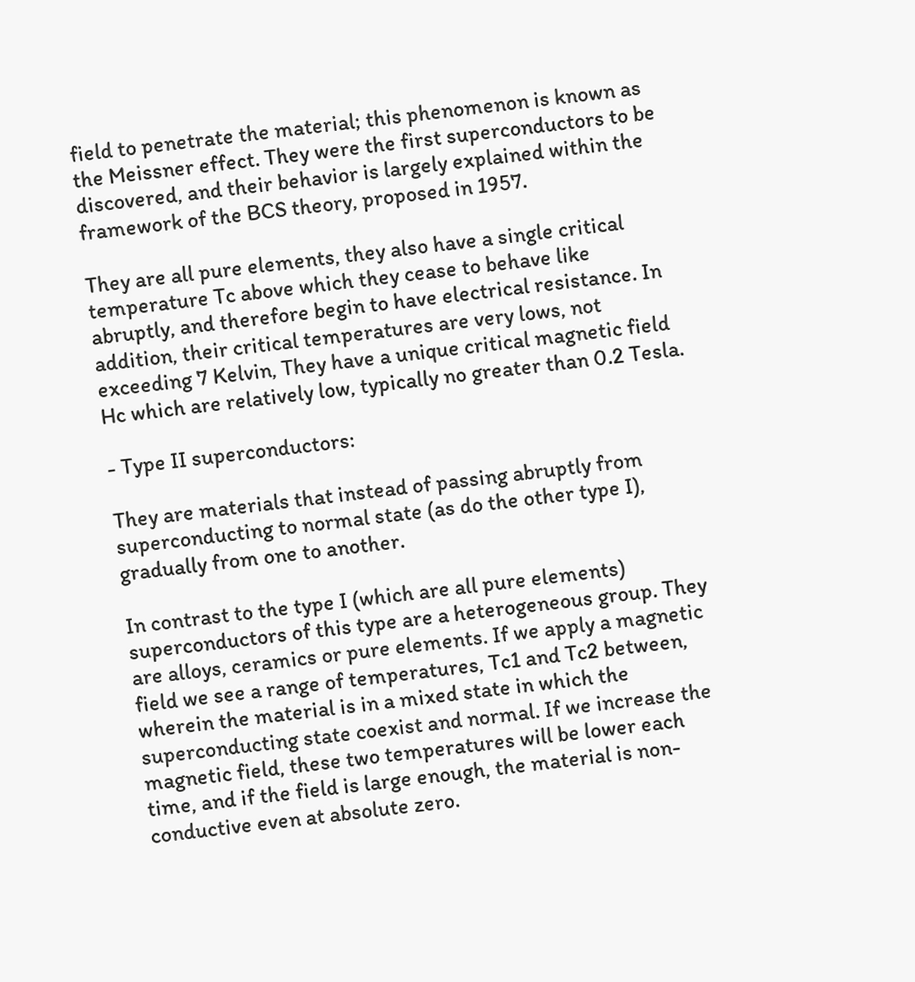field to penetrate the material; this phenomenon is known as the Meissner effect. They were the first superconductors to be discovered, and their behavior is largely explained within the framework of the BCS theory, proposed in 1957.

They are all pure elements, they also have a single critical temperature Tc above which they cease to behave like abruptly, and therefore begin to have electrical resistance. In addition, their critical temperatures are very lows, not exceeding 7 Kelvin, They have a unique critical magnetic field Hc which are relatively low, typically no greater than 0.2 Tesla.

- Type II superconductors:

They are materials that instead of passing abruptly from superconducting to normal state (as do the other type I), gradually from one to another.

In contrast to the type I (which are all pure elements) superconductors of this type are a heterogeneous group. They are alloys, ceramics or pure elements. If we apply a magnetic field we see a range of temperatures, Tc1 and Tc2 between, wherein the material is in a mixed state in which the superconducting state coexist and normal. If we increase the magnetic field, these two temperatures will be lower each time, and if the field is large enough, the material is non-conductive even at absolute zero.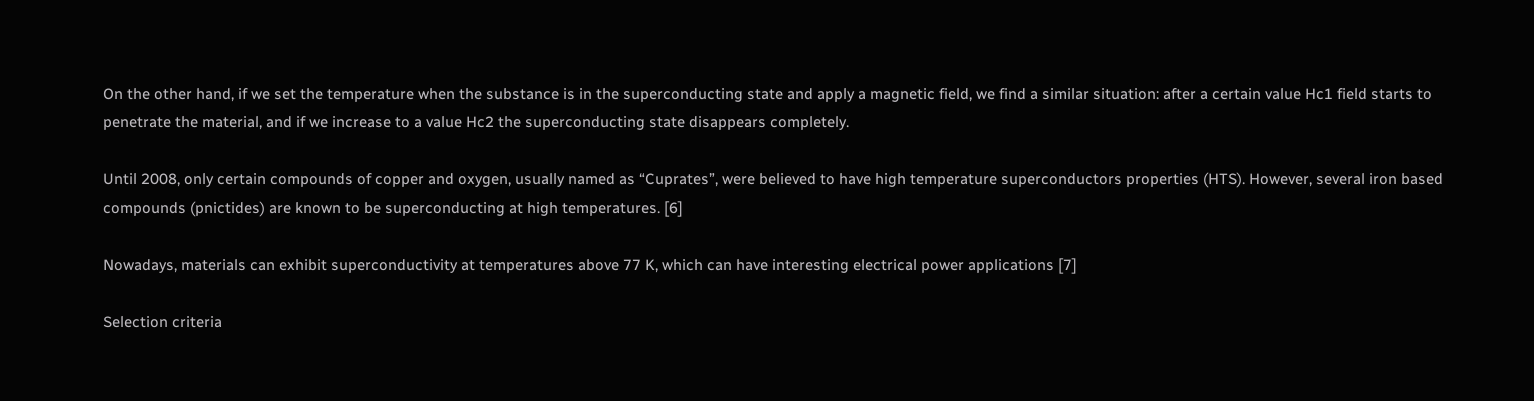On the other hand, if we set the temperature when the substance is in the superconducting state and apply a magnetic field, we find a similar situation: after a certain value Hc1 field starts to penetrate the material, and if we increase to a value Hc2 the superconducting state disappears completely.

Until 2008, only certain compounds of copper and oxygen, usually named as “Cuprates”, were believed to have high temperature superconductors properties (HTS). However, several iron based compounds (pnictides) are known to be superconducting at high temperatures. [6]

Nowadays, materials can exhibit superconductivity at temperatures above 77 K, which can have interesting electrical power applications [7]

Selection criteria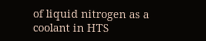of liquid nitrogen as a coolant in HTS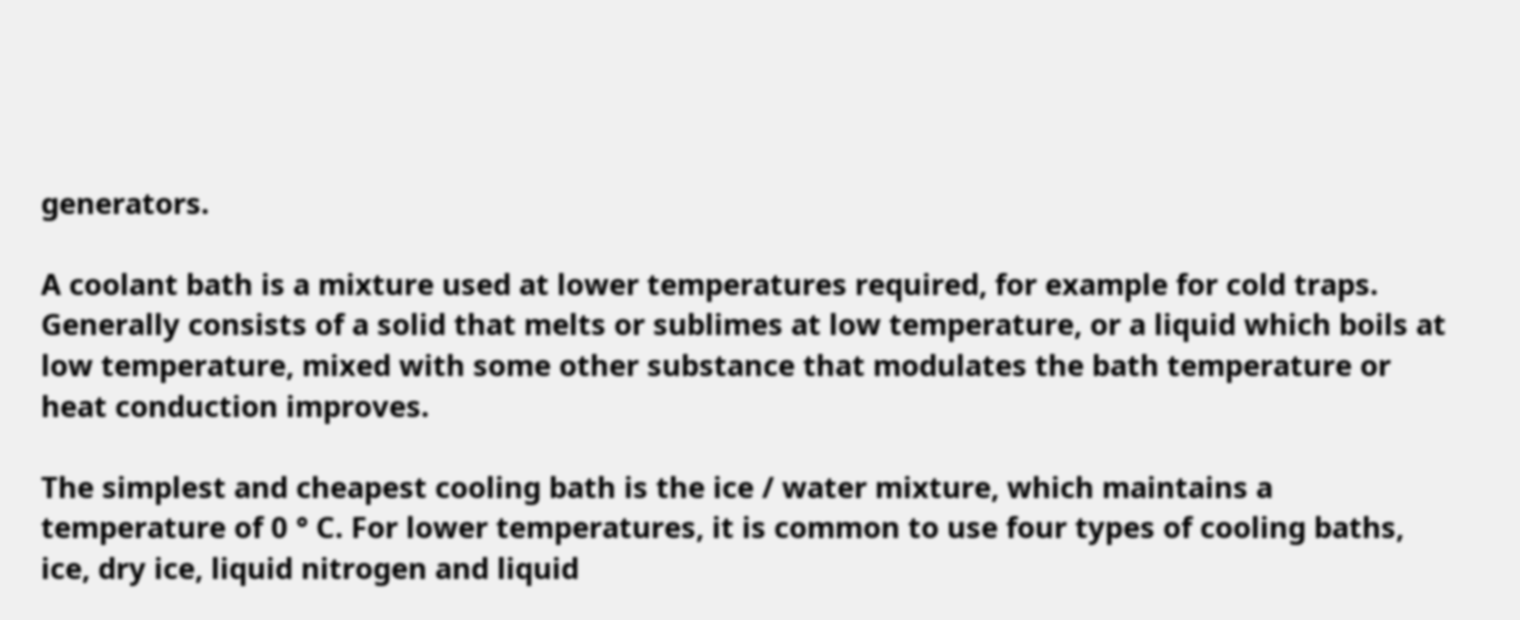generators.

A coolant bath is a mixture used at lower temperatures required, for example for cold traps. Generally consists of a solid that melts or sublimes at low temperature, or a liquid which boils at low temperature, mixed with some other substance that modulates the bath temperature or heat conduction improves.

The simplest and cheapest cooling bath is the ice / water mixture, which maintains a temperature of 0 ° C. For lower temperatures, it is common to use four types of cooling baths, ice, dry ice, liquid nitrogen and liquid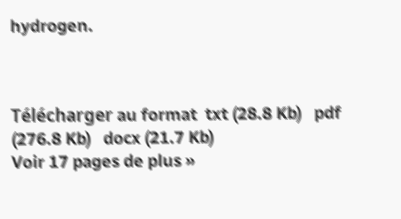hydrogen.



Télécharger au format  txt (28.8 Kb)   pdf (276.8 Kb)   docx (21.7 Kb)
Voir 17 pages de plus »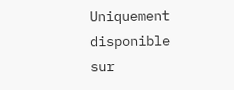Uniquement disponible sur